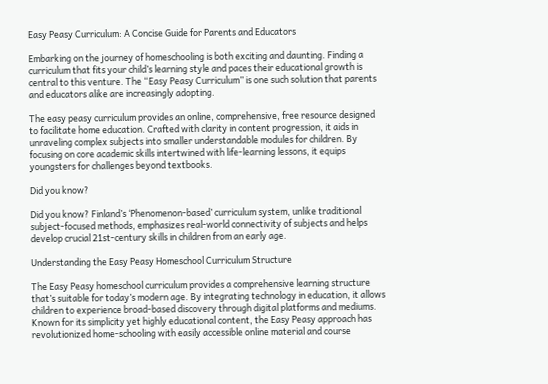Easy Peasy Curriculum: A Concise Guide for Parents and Educators

Embarking on the journey of homeschooling is both exciting and daunting. Finding a curriculum that fits your child’s learning style and paces their educational growth is central to this venture. The “Easy Peasy Curriculum” is one such solution that parents and educators alike are increasingly adopting.

The easy peasy curriculum provides an online, comprehensive, free resource designed to facilitate home education. Crafted with clarity in content progression, it aids in unraveling complex subjects into smaller understandable modules for children. By focusing on core academic skills intertwined with life-learning lessons, it equips youngsters for challenges beyond textbooks.

Did you know?

Did you know? Finland’s ‘Phenomenon-based’ curriculum system, unlike traditional subject-focused methods, emphasizes real-world connectivity of subjects and helps develop crucial 21st-century skills in children from an early age.

Understanding the Easy Peasy Homeschool Curriculum Structure

The Easy Peasy homeschool curriculum provides a comprehensive learning structure that’s suitable for today’s modern age. By integrating technology in education, it allows children to experience broad-based discovery through digital platforms and mediums. Known for its simplicity yet highly educational content, the Easy Peasy approach has revolutionized home-schooling with easily accessible online material and course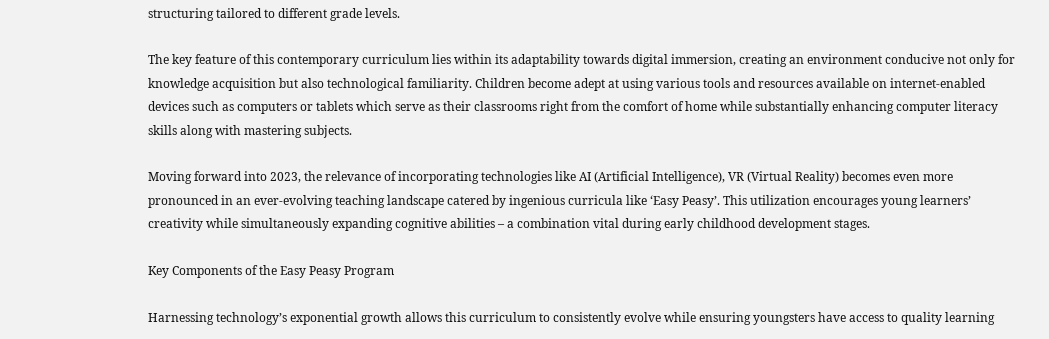structuring tailored to different grade levels.

The key feature of this contemporary curriculum lies within its adaptability towards digital immersion, creating an environment conducive not only for knowledge acquisition but also technological familiarity. Children become adept at using various tools and resources available on internet-enabled devices such as computers or tablets which serve as their classrooms right from the comfort of home while substantially enhancing computer literacy skills along with mastering subjects.

Moving forward into 2023, the relevance of incorporating technologies like AI (Artificial Intelligence), VR (Virtual Reality) becomes even more pronounced in an ever-evolving teaching landscape catered by ingenious curricula like ‘Easy Peasy’. This utilization encourages young learners’ creativity while simultaneously expanding cognitive abilities – a combination vital during early childhood development stages.

Key Components of the Easy Peasy Program

Harnessing technology’s exponential growth allows this curriculum to consistently evolve while ensuring youngsters have access to quality learning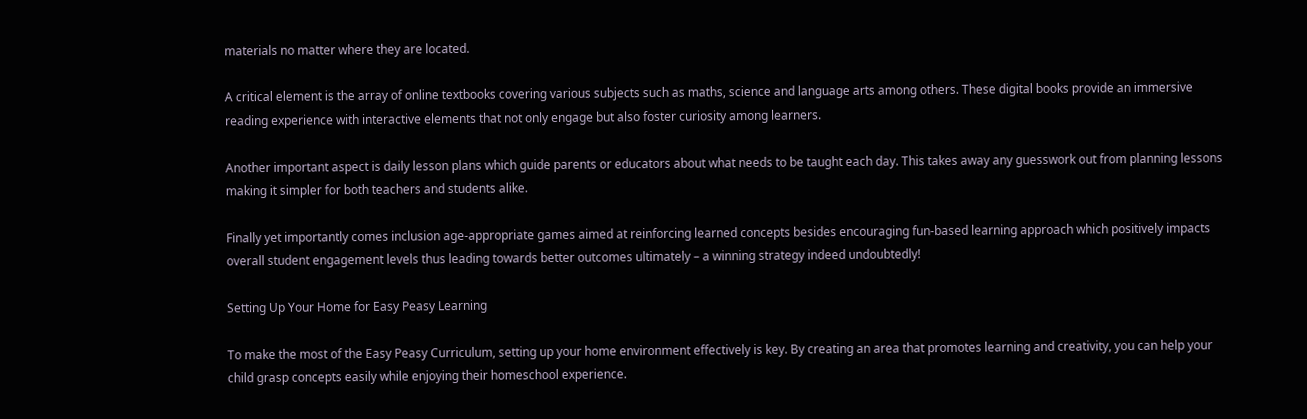materials no matter where they are located.

A critical element is the array of online textbooks covering various subjects such as maths, science and language arts among others. These digital books provide an immersive reading experience with interactive elements that not only engage but also foster curiosity among learners.

Another important aspect is daily lesson plans which guide parents or educators about what needs to be taught each day. This takes away any guesswork out from planning lessons making it simpler for both teachers and students alike.

Finally yet importantly comes inclusion age-appropriate games aimed at reinforcing learned concepts besides encouraging fun-based learning approach which positively impacts overall student engagement levels thus leading towards better outcomes ultimately – a winning strategy indeed undoubtedly!

Setting Up Your Home for Easy Peasy Learning

To make the most of the Easy Peasy Curriculum, setting up your home environment effectively is key. By creating an area that promotes learning and creativity, you can help your child grasp concepts easily while enjoying their homeschool experience.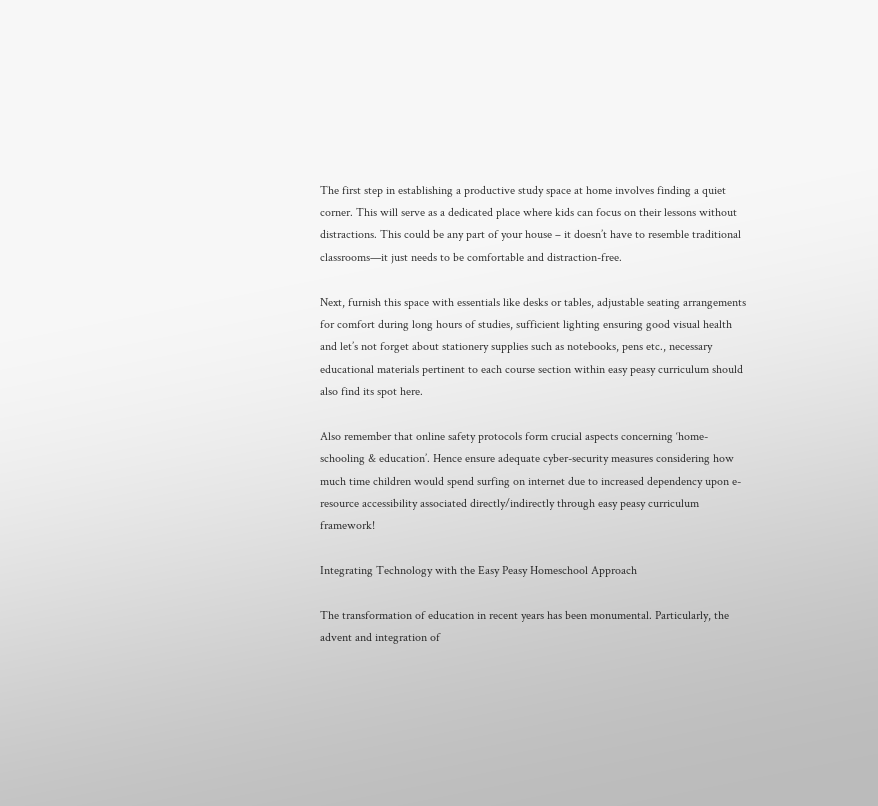The first step in establishing a productive study space at home involves finding a quiet corner. This will serve as a dedicated place where kids can focus on their lessons without distractions. This could be any part of your house – it doesn’t have to resemble traditional classrooms—it just needs to be comfortable and distraction-free.

Next, furnish this space with essentials like desks or tables, adjustable seating arrangements for comfort during long hours of studies, sufficient lighting ensuring good visual health and let’s not forget about stationery supplies such as notebooks, pens etc., necessary educational materials pertinent to each course section within easy peasy curriculum should also find its spot here.

Also remember that online safety protocols form crucial aspects concerning ‘home-schooling & education’. Hence ensure adequate cyber-security measures considering how much time children would spend surfing on internet due to increased dependency upon e-resource accessibility associated directly/indirectly through easy peasy curriculum framework!

Integrating Technology with the Easy Peasy Homeschool Approach

The transformation of education in recent years has been monumental. Particularly, the advent and integration of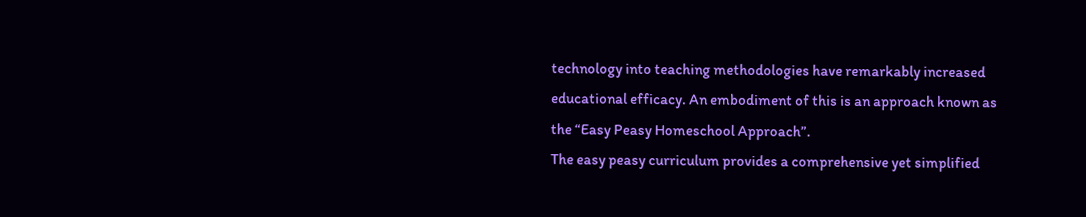technology into teaching methodologies have remarkably increased educational efficacy. An embodiment of this is an approach known as the “Easy Peasy Homeschool Approach”.
The easy peasy curriculum provides a comprehensive yet simplified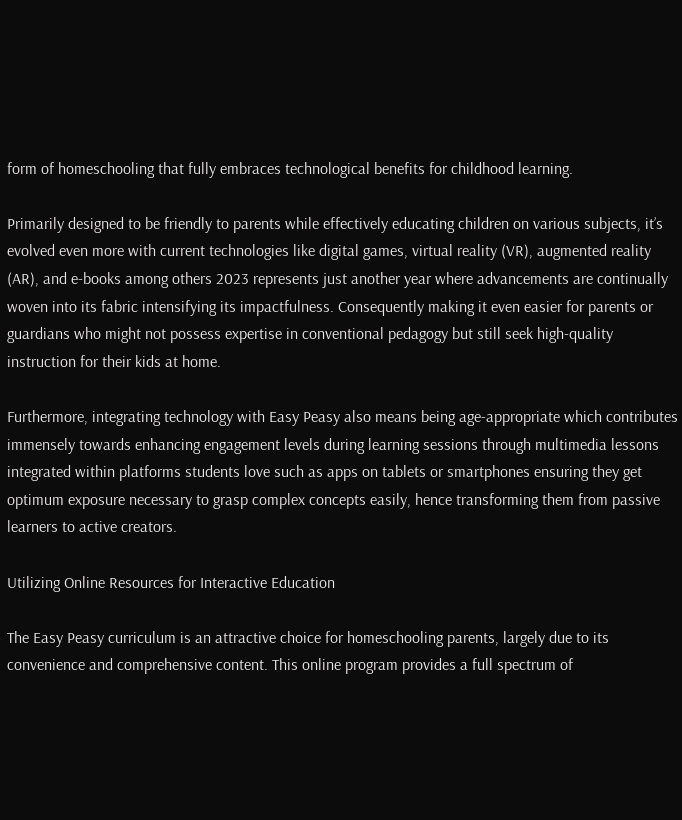form of homeschooling that fully embraces technological benefits for childhood learning.

Primarily designed to be friendly to parents while effectively educating children on various subjects, it’s evolved even more with current technologies like digital games, virtual reality (VR), augmented reality (AR), and e-books among others 2023 represents just another year where advancements are continually woven into its fabric intensifying its impactfulness. Consequently making it even easier for parents or guardians who might not possess expertise in conventional pedagogy but still seek high-quality instruction for their kids at home.

Furthermore, integrating technology with Easy Peasy also means being age-appropriate which contributes immensely towards enhancing engagement levels during learning sessions through multimedia lessons integrated within platforms students love such as apps on tablets or smartphones ensuring they get optimum exposure necessary to grasp complex concepts easily, hence transforming them from passive learners to active creators.

Utilizing Online Resources for Interactive Education

The Easy Peasy curriculum is an attractive choice for homeschooling parents, largely due to its convenience and comprehensive content. This online program provides a full spectrum of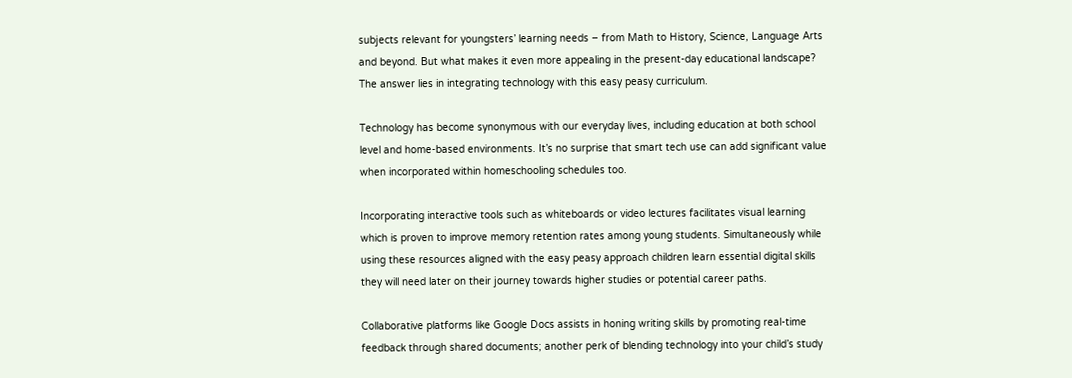subjects relevant for youngsters’ learning needs – from Math to History, Science, Language Arts and beyond. But what makes it even more appealing in the present-day educational landscape?
The answer lies in integrating technology with this easy peasy curriculum.

Technology has become synonymous with our everyday lives, including education at both school level and home-based environments. It’s no surprise that smart tech use can add significant value when incorporated within homeschooling schedules too.

Incorporating interactive tools such as whiteboards or video lectures facilitates visual learning which is proven to improve memory retention rates among young students. Simultaneously while using these resources aligned with the easy peasy approach children learn essential digital skills they will need later on their journey towards higher studies or potential career paths.

Collaborative platforms like Google Docs assists in honing writing skills by promoting real-time feedback through shared documents; another perk of blending technology into your child’s study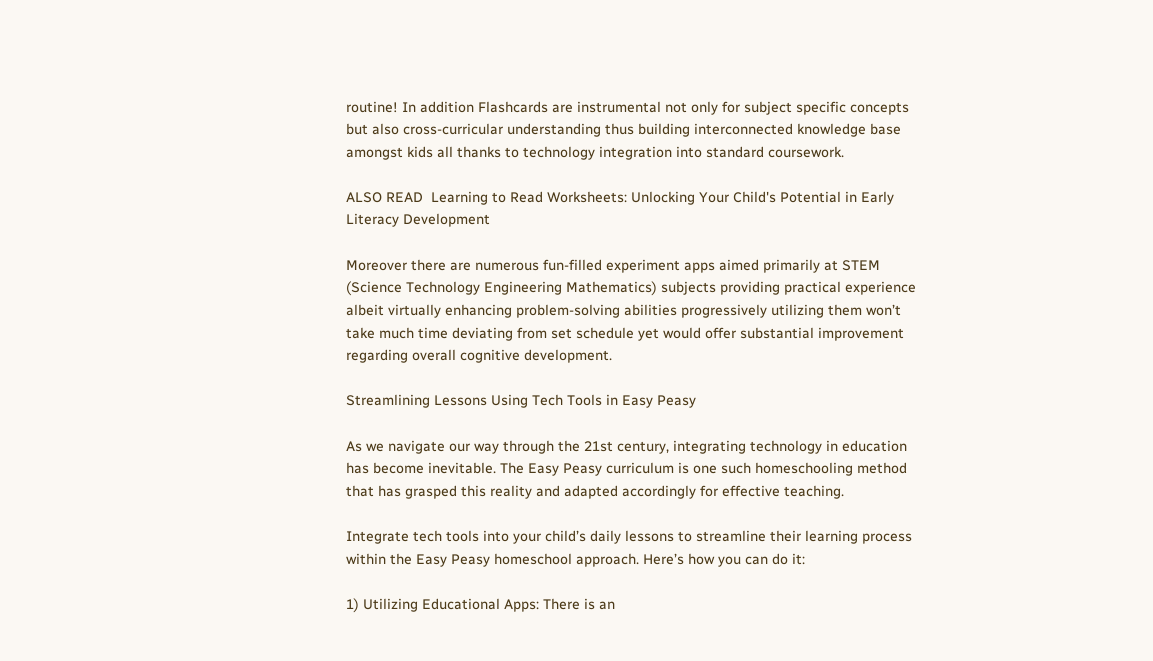routine! In addition Flashcards are instrumental not only for subject specific concepts but also cross-curricular understanding thus building interconnected knowledge base amongst kids all thanks to technology integration into standard coursework.

ALSO READ  Learning to Read Worksheets: Unlocking Your Child's Potential in Early Literacy Development

Moreover there are numerous fun-filled experiment apps aimed primarily at STEM (Science Technology Engineering Mathematics) subjects providing practical experience albeit virtually enhancing problem-solving abilities progressively utilizing them won’t take much time deviating from set schedule yet would offer substantial improvement regarding overall cognitive development.

Streamlining Lessons Using Tech Tools in Easy Peasy

As we navigate our way through the 21st century, integrating technology in education has become inevitable. The Easy Peasy curriculum is one such homeschooling method that has grasped this reality and adapted accordingly for effective teaching.

Integrate tech tools into your child’s daily lessons to streamline their learning process within the Easy Peasy homeschool approach. Here’s how you can do it:

1) Utilizing Educational Apps: There is an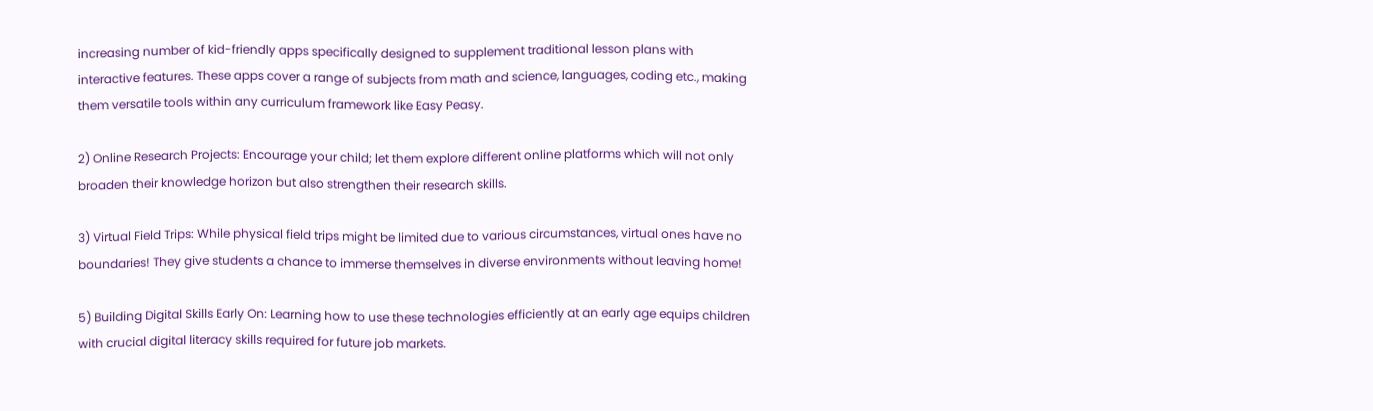increasing number of kid-friendly apps specifically designed to supplement traditional lesson plans with interactive features. These apps cover a range of subjects from math and science, languages, coding etc., making them versatile tools within any curriculum framework like Easy Peasy.

2) Online Research Projects: Encourage your child; let them explore different online platforms which will not only broaden their knowledge horizon but also strengthen their research skills.

3) Virtual Field Trips: While physical field trips might be limited due to various circumstances, virtual ones have no boundaries! They give students a chance to immerse themselves in diverse environments without leaving home!

5) Building Digital Skills Early On: Learning how to use these technologies efficiently at an early age equips children with crucial digital literacy skills required for future job markets.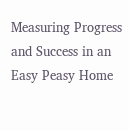Measuring Progress and Success in an Easy Peasy Home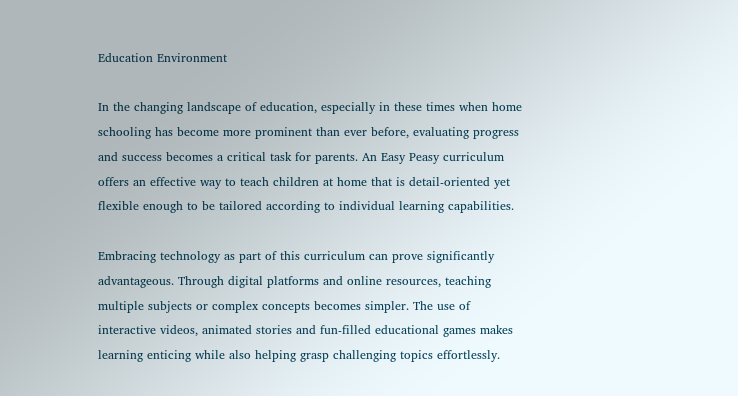Education Environment

In the changing landscape of education, especially in these times when home schooling has become more prominent than ever before, evaluating progress and success becomes a critical task for parents. An Easy Peasy curriculum offers an effective way to teach children at home that is detail-oriented yet flexible enough to be tailored according to individual learning capabilities.

Embracing technology as part of this curriculum can prove significantly advantageous. Through digital platforms and online resources, teaching multiple subjects or complex concepts becomes simpler. The use of interactive videos, animated stories and fun-filled educational games makes learning enticing while also helping grasp challenging topics effortlessly.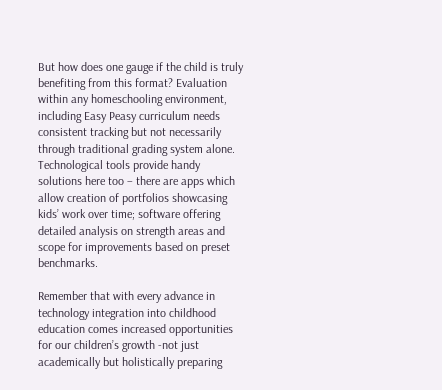But how does one gauge if the child is truly benefiting from this format? Evaluation within any homeschooling environment, including Easy Peasy curriculum needs consistent tracking but not necessarily through traditional grading system alone. Technological tools provide handy solutions here too – there are apps which allow creation of portfolios showcasing kids’ work over time; software offering detailed analysis on strength areas and scope for improvements based on preset benchmarks.

Remember that with every advance in technology integration into childhood education comes increased opportunities for our children’s growth -not just academically but holistically preparing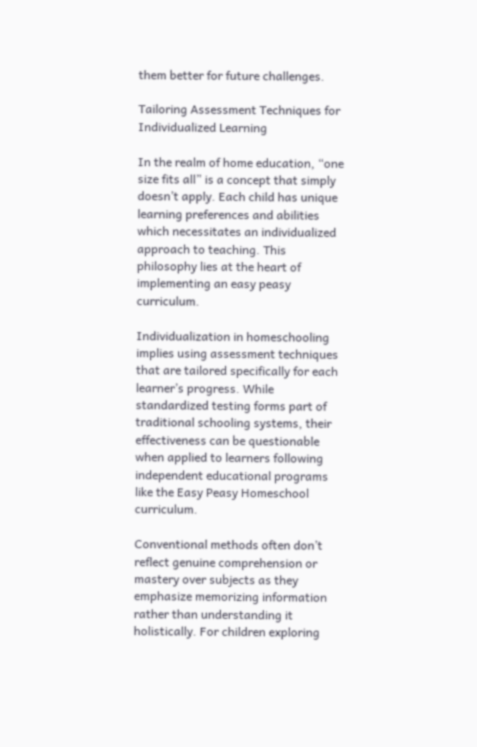them better for future challenges.

Tailoring Assessment Techniques for Individualized Learning

In the realm of home education, “one size fits all” is a concept that simply doesn’t apply. Each child has unique learning preferences and abilities which necessitates an individualized approach to teaching. This philosophy lies at the heart of implementing an easy peasy curriculum.

Individualization in homeschooling implies using assessment techniques that are tailored specifically for each learner’s progress. While standardized testing forms part of traditional schooling systems, their effectiveness can be questionable when applied to learners following independent educational programs like the Easy Peasy Homeschool curriculum.

Conventional methods often don’t reflect genuine comprehension or mastery over subjects as they emphasize memorizing information rather than understanding it holistically. For children exploring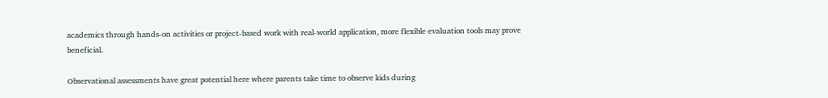academics through hands-on activities or project-based work with real-world application, more flexible evaluation tools may prove beneficial.

Observational assessments have great potential here where parents take time to observe kids during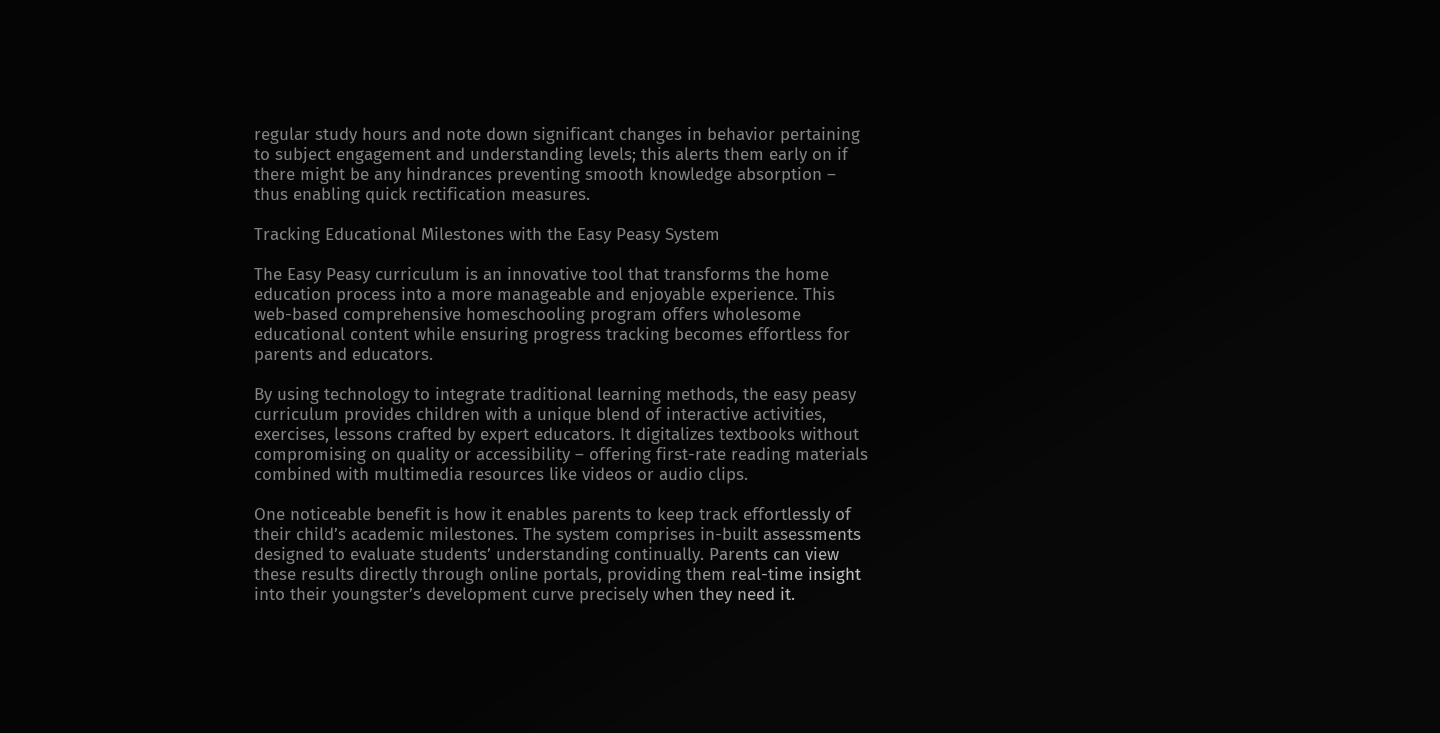regular study hours and note down significant changes in behavior pertaining to subject engagement and understanding levels; this alerts them early on if there might be any hindrances preventing smooth knowledge absorption – thus enabling quick rectification measures.

Tracking Educational Milestones with the Easy Peasy System

The Easy Peasy curriculum is an innovative tool that transforms the home education process into a more manageable and enjoyable experience. This web-based comprehensive homeschooling program offers wholesome educational content while ensuring progress tracking becomes effortless for parents and educators.

By using technology to integrate traditional learning methods, the easy peasy curriculum provides children with a unique blend of interactive activities, exercises, lessons crafted by expert educators. It digitalizes textbooks without compromising on quality or accessibility – offering first-rate reading materials combined with multimedia resources like videos or audio clips.

One noticeable benefit is how it enables parents to keep track effortlessly of their child’s academic milestones. The system comprises in-built assessments designed to evaluate students’ understanding continually. Parents can view these results directly through online portals, providing them real-time insight into their youngster’s development curve precisely when they need it.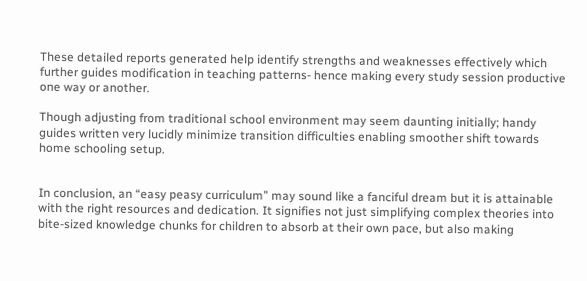These detailed reports generated help identify strengths and weaknesses effectively which further guides modification in teaching patterns- hence making every study session productive one way or another.

Though adjusting from traditional school environment may seem daunting initially; handy guides written very lucidly minimize transition difficulties enabling smoother shift towards home schooling setup.


In conclusion, an “easy peasy curriculum” may sound like a fanciful dream but it is attainable with the right resources and dedication. It signifies not just simplifying complex theories into bite-sized knowledge chunks for children to absorb at their own pace, but also making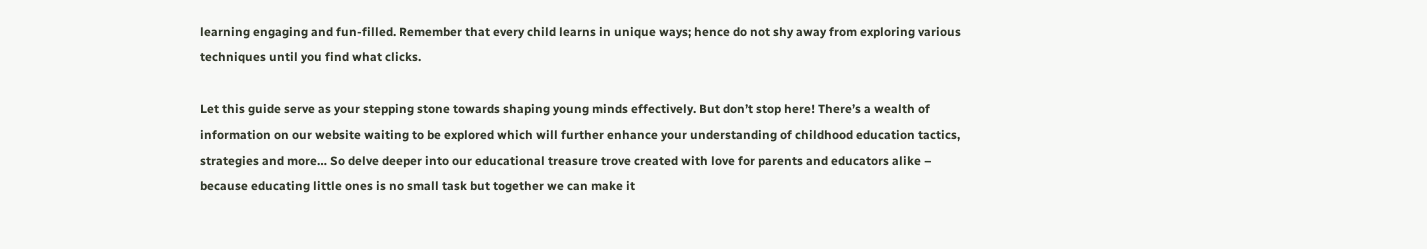learning engaging and fun-filled. Remember that every child learns in unique ways; hence do not shy away from exploring various techniques until you find what clicks.

Let this guide serve as your stepping stone towards shaping young minds effectively. But don’t stop here! There’s a wealth of information on our website waiting to be explored which will further enhance your understanding of childhood education tactics, strategies and more… So delve deeper into our educational treasure trove created with love for parents and educators alike – because educating little ones is no small task but together we can make it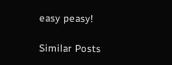easy peasy!

Similar Posts